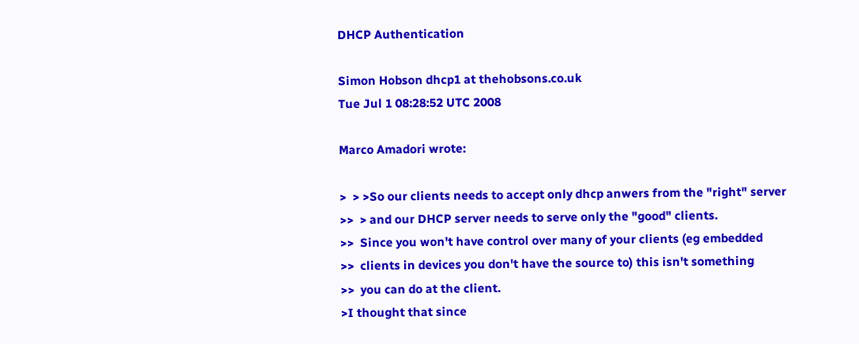DHCP Authentication

Simon Hobson dhcp1 at thehobsons.co.uk
Tue Jul 1 08:28:52 UTC 2008

Marco Amadori wrote:

>  > >So our clients needs to accept only dhcp anwers from the "right" server
>>  > and our DHCP server needs to serve only the "good" clients.
>>  Since you won't have control over many of your clients (eg embedded
>>  clients in devices you don't have the source to) this isn't something
>>  you can do at the client.
>I thought that since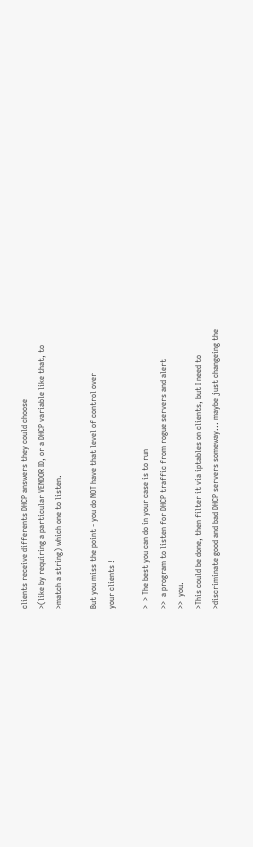clients receive differents DHCP answers they could choose
>(like by requiring a particular VENDOR ID, or a DHCP variable like that, to
>match a string) which one to listen.

But you miss the point - you do NOT have that level of control over
your clients !

>  > The best you can do in your case is to run
>>  a program to listen for DHCP traffic from rogue servers and alert
>>  you.
>This could be done, then filter it via iptables on clients, but I need to
>discriminate good and bad DHCP servers someway... maybe just changeing the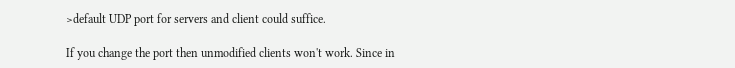>default UDP port for servers and client could suffice.

If you change the port then unmodified clients won't work. Since in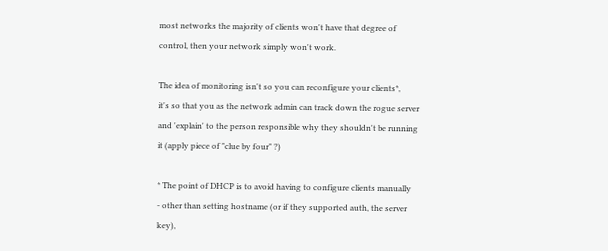most networks the majority of clients won't have that degree of
control, then your network simply won't work.

The idea of monitoring isn't so you can reconfigure your clients*,
it's so that you as the network admin can track down the rogue server
and 'explain' to the person responsible why they shouldn't be running
it (apply piece of "clue by four" ?)

* The point of DHCP is to avoid having to configure clients manually
- other than setting hostname (or if they supported auth, the server
key),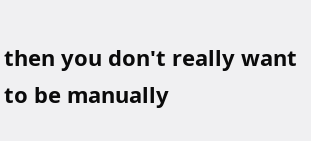then you don't really want to be manually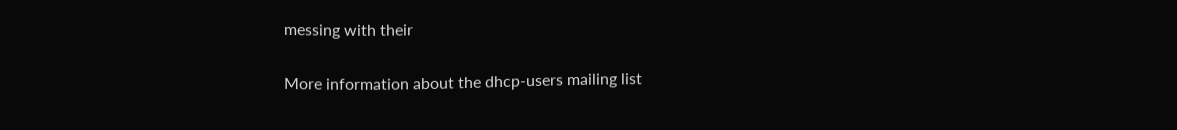messing with their

More information about the dhcp-users mailing list